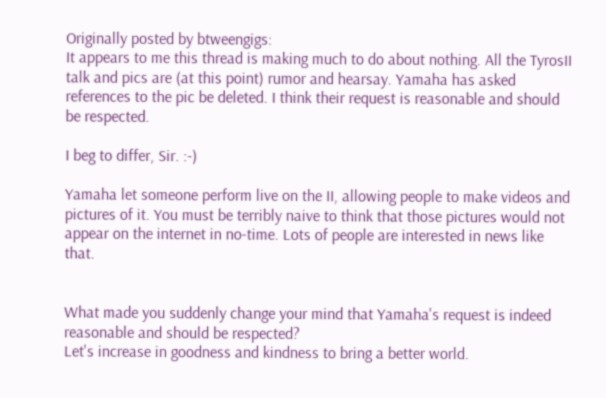Originally posted by btweengigs:
It appears to me this thread is making much to do about nothing. All the TyrosII talk and pics are (at this point) rumor and hearsay. Yamaha has asked references to the pic be deleted. I think their request is reasonable and should be respected.

I beg to differ, Sir. :-)

Yamaha let someone perform live on the II, allowing people to make videos and pictures of it. You must be terribly naive to think that those pictures would not appear on the internet in no-time. Lots of people are interested in news like that.


What made you suddenly change your mind that Yamaha's request is indeed reasonable and should be respected?
Let's increase in goodness and kindness to bring a better world.